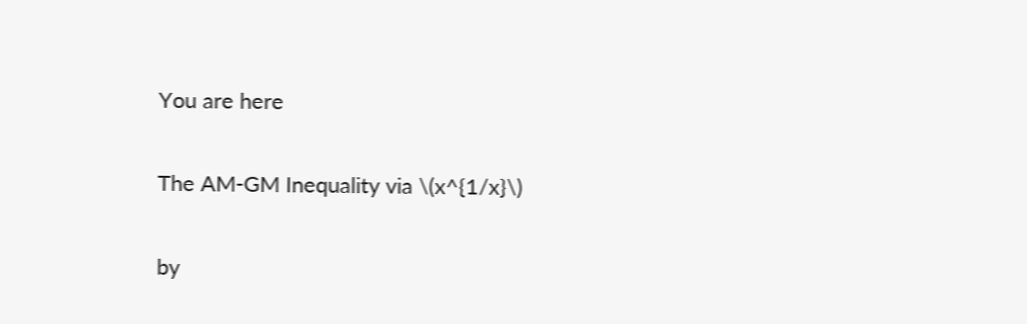You are here

The AM-GM Inequality via \(x^{1/x}\)

by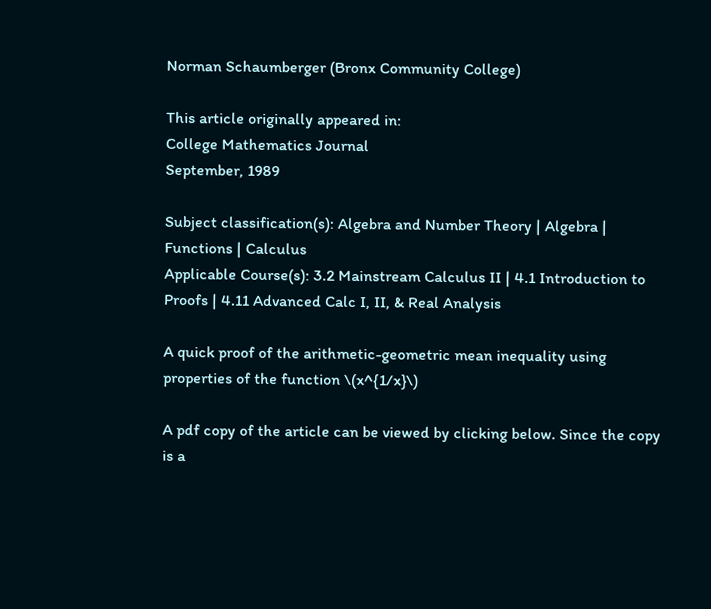Norman Schaumberger (Bronx Community College)

This article originally appeared in:
College Mathematics Journal
September, 1989

Subject classification(s): Algebra and Number Theory | Algebra | Functions | Calculus
Applicable Course(s): 3.2 Mainstream Calculus II | 4.1 Introduction to Proofs | 4.11 Advanced Calc I, II, & Real Analysis

A quick proof of the arithmetic-geometric mean inequality using properties of the function \(x^{1/x}\)

A pdf copy of the article can be viewed by clicking below. Since the copy is a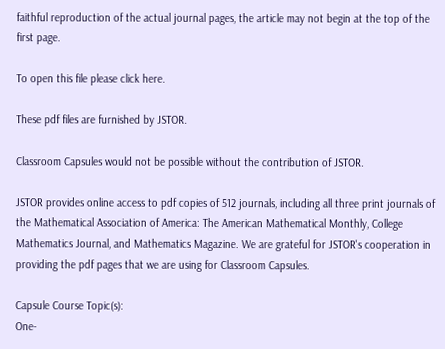faithful reproduction of the actual journal pages, the article may not begin at the top of the first page.

To open this file please click here.

These pdf files are furnished by JSTOR.

Classroom Capsules would not be possible without the contribution of JSTOR.

JSTOR provides online access to pdf copies of 512 journals, including all three print journals of the Mathematical Association of America: The American Mathematical Monthly, College Mathematics Journal, and Mathematics Magazine. We are grateful for JSTOR's cooperation in providing the pdf pages that we are using for Classroom Capsules.

Capsule Course Topic(s):
One-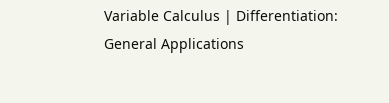Variable Calculus | Differentiation: General Applications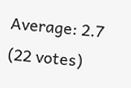Average: 2.7 (22 votes)